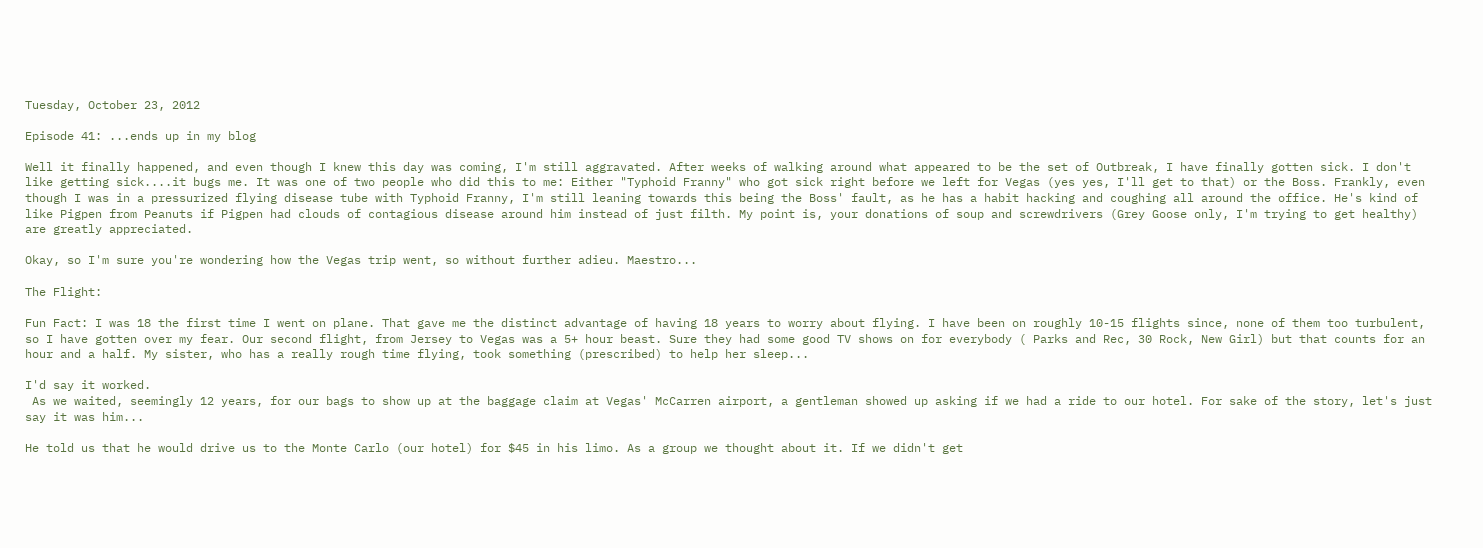Tuesday, October 23, 2012

Episode 41: ...ends up in my blog

Well it finally happened, and even though I knew this day was coming, I'm still aggravated. After weeks of walking around what appeared to be the set of Outbreak, I have finally gotten sick. I don't like getting sick....it bugs me. It was one of two people who did this to me: Either "Typhoid Franny" who got sick right before we left for Vegas (yes yes, I'll get to that) or the Boss. Frankly, even though I was in a pressurized flying disease tube with Typhoid Franny, I'm still leaning towards this being the Boss' fault, as he has a habit hacking and coughing all around the office. He's kind of like Pigpen from Peanuts if Pigpen had clouds of contagious disease around him instead of just filth. My point is, your donations of soup and screwdrivers (Grey Goose only, I'm trying to get healthy) are greatly appreciated.

Okay, so I'm sure you're wondering how the Vegas trip went, so without further adieu. Maestro...

The Flight:

Fun Fact: I was 18 the first time I went on plane. That gave me the distinct advantage of having 18 years to worry about flying. I have been on roughly 10-15 flights since, none of them too turbulent, so I have gotten over my fear. Our second flight, from Jersey to Vegas was a 5+ hour beast. Sure they had some good TV shows on for everybody ( Parks and Rec, 30 Rock, New Girl) but that counts for an hour and a half. My sister, who has a really rough time flying, took something (prescribed) to help her sleep...

I'd say it worked.
 As we waited, seemingly 12 years, for our bags to show up at the baggage claim at Vegas' McCarren airport, a gentleman showed up asking if we had a ride to our hotel. For sake of the story, let's just say it was him...

He told us that he would drive us to the Monte Carlo (our hotel) for $45 in his limo. As a group we thought about it. If we didn't get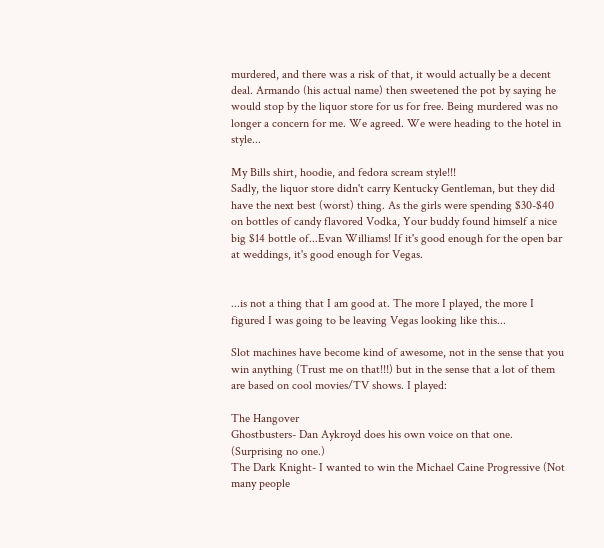murdered, and there was a risk of that, it would actually be a decent deal. Armando (his actual name) then sweetened the pot by saying he would stop by the liquor store for us for free. Being murdered was no longer a concern for me. We agreed. We were heading to the hotel in style...

My Bills shirt, hoodie, and fedora scream style!!!
Sadly, the liquor store didn't carry Kentucky Gentleman, but they did have the next best (worst) thing. As the girls were spending $30-$40 on bottles of candy flavored Vodka, Your buddy found himself a nice big $14 bottle of...Evan Williams! If it's good enough for the open bar at weddings, it's good enough for Vegas.


...is not a thing that I am good at. The more I played, the more I figured I was going to be leaving Vegas looking like this...

Slot machines have become kind of awesome, not in the sense that you win anything (Trust me on that!!!) but in the sense that a lot of them are based on cool movies/TV shows. I played:

The Hangover
Ghostbusters- Dan Aykroyd does his own voice on that one. (Surprising no one.)
The Dark Knight- I wanted to win the Michael Caine Progressive (Not many people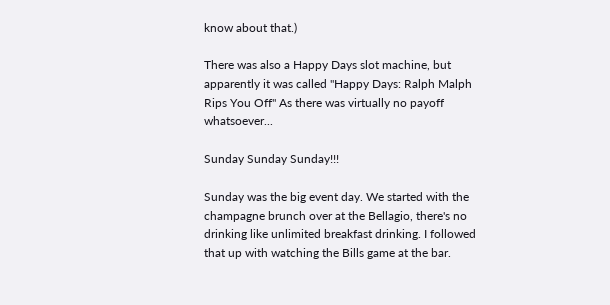know about that.)

There was also a Happy Days slot machine, but apparently it was called "Happy Days: Ralph Malph Rips You Off" As there was virtually no payoff whatsoever...

Sunday Sunday Sunday!!!

Sunday was the big event day. We started with the champagne brunch over at the Bellagio, there's no drinking like unlimited breakfast drinking. I followed that up with watching the Bills game at the bar.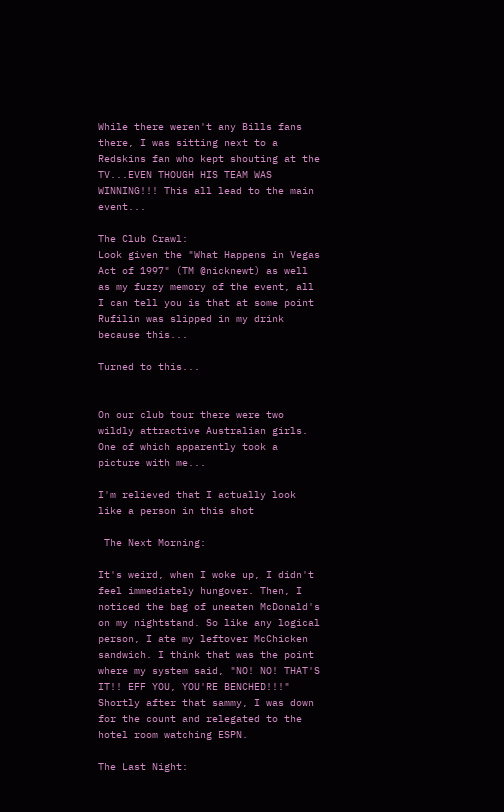While there weren't any Bills fans there, I was sitting next to a Redskins fan who kept shouting at the TV...EVEN THOUGH HIS TEAM WAS WINNING!!! This all lead to the main event...

The Club Crawl:
Look given the "What Happens in Vegas Act of 1997" (TM @nicknewt) as well as my fuzzy memory of the event, all I can tell you is that at some point Rufilin was slipped in my drink because this...

Turned to this...


On our club tour there were two wildly attractive Australian girls. One of which apparently took a picture with me...

I'm relieved that I actually look like a person in this shot

 The Next Morning:

It's weird, when I woke up, I didn't feel immediately hungover. Then, I noticed the bag of uneaten McDonald's on my nightstand. So like any logical person, I ate my leftover McChicken sandwich. I think that was the point where my system said, "NO! NO! THAT'S IT!! EFF YOU, YOU'RE BENCHED!!!" Shortly after that sammy, I was down for the count and relegated to the hotel room watching ESPN.

The Last Night: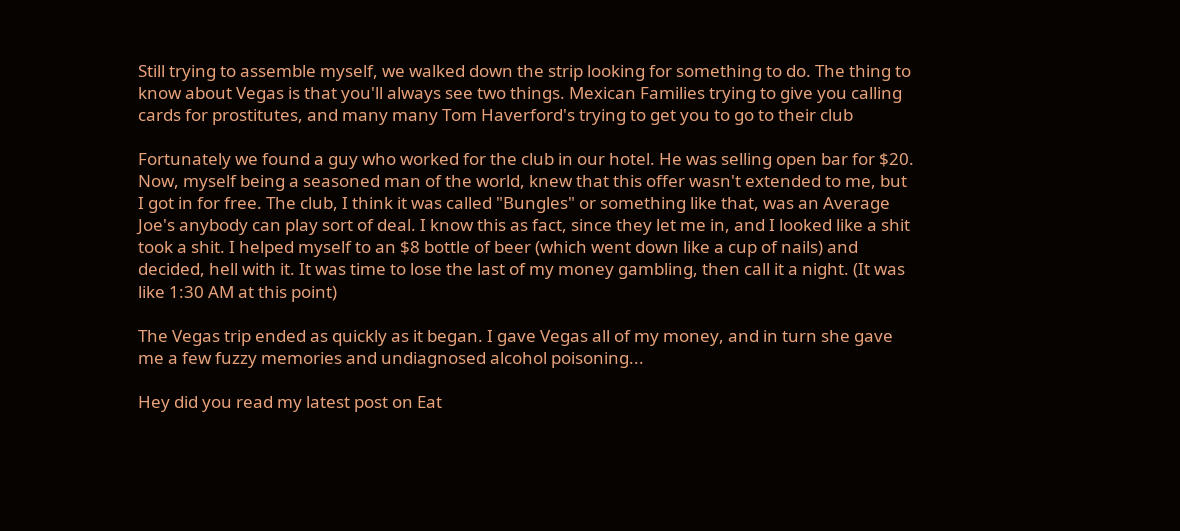Still trying to assemble myself, we walked down the strip looking for something to do. The thing to know about Vegas is that you'll always see two things. Mexican Families trying to give you calling cards for prostitutes, and many many Tom Haverford's trying to get you to go to their club

Fortunately we found a guy who worked for the club in our hotel. He was selling open bar for $20. Now, myself being a seasoned man of the world, knew that this offer wasn't extended to me, but I got in for free. The club, I think it was called "Bungles" or something like that, was an Average Joe's anybody can play sort of deal. I know this as fact, since they let me in, and I looked like a shit took a shit. I helped myself to an $8 bottle of beer (which went down like a cup of nails) and decided, hell with it. It was time to lose the last of my money gambling, then call it a night. (It was like 1:30 AM at this point)

The Vegas trip ended as quickly as it began. I gave Vegas all of my money, and in turn she gave me a few fuzzy memories and undiagnosed alcohol poisoning...

Hey did you read my latest post on Eat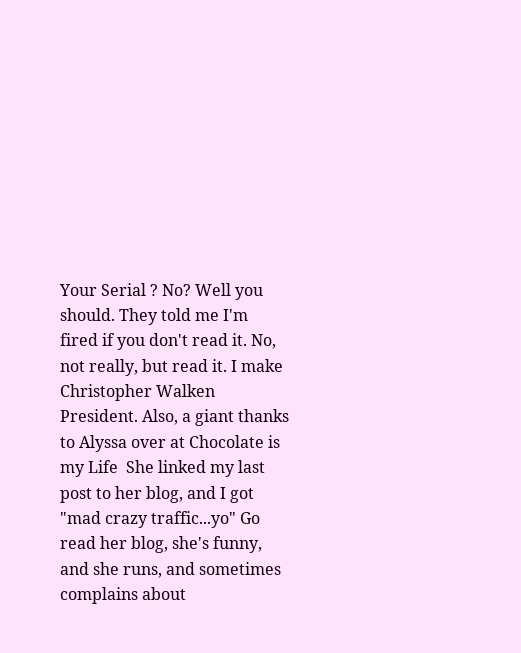Your Serial ? No? Well you should. They told me I'm fired if you don't read it. No, not really, but read it. I make Christopher Walken President. Also, a giant thanks to Alyssa over at Chocolate is my Life  She linked my last post to her blog, and I got "mad crazy traffic...yo" Go read her blog, she's funny, and she runs, and sometimes complains about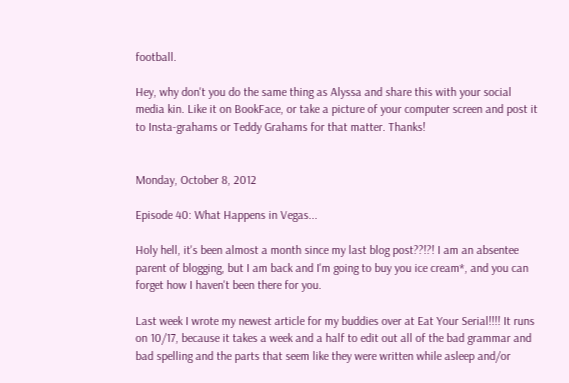football.

Hey, why don't you do the same thing as Alyssa and share this with your social media kin. Like it on BookFace, or take a picture of your computer screen and post it to Insta-grahams or Teddy Grahams for that matter. Thanks!


Monday, October 8, 2012

Episode 40: What Happens in Vegas...

Holy hell, it's been almost a month since my last blog post??!?! I am an absentee parent of blogging, but I am back and I'm going to buy you ice cream*, and you can forget how I haven't been there for you.

Last week I wrote my newest article for my buddies over at Eat Your Serial!!!! It runs on 10/17, because it takes a week and a half to edit out all of the bad grammar and bad spelling and the parts that seem like they were written while asleep and/or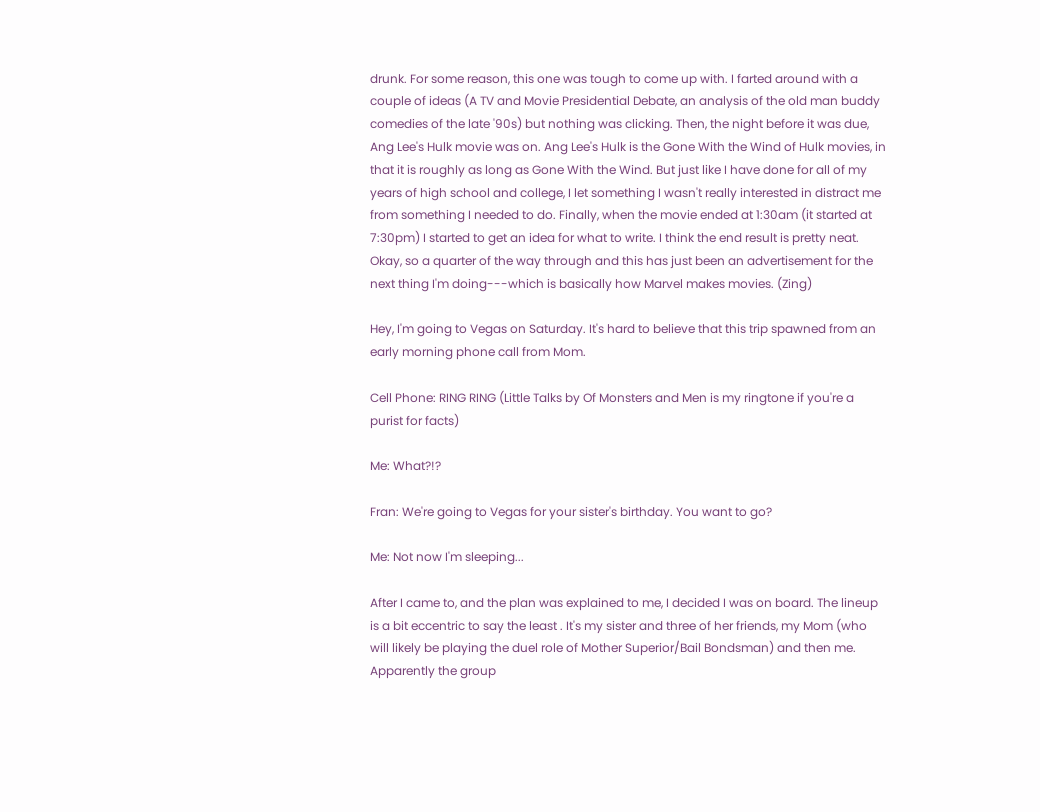drunk. For some reason, this one was tough to come up with. I farted around with a couple of ideas (A TV and Movie Presidential Debate, an analysis of the old man buddy comedies of the late '90s) but nothing was clicking. Then, the night before it was due, Ang Lee's Hulk movie was on. Ang Lee's Hulk is the Gone With the Wind of Hulk movies, in that it is roughly as long as Gone With the Wind. But just like I have done for all of my years of high school and college, I let something I wasn't really interested in distract me from something I needed to do. Finally, when the movie ended at 1:30am (it started at 7:30pm) I started to get an idea for what to write. I think the end result is pretty neat. Okay, so a quarter of the way through and this has just been an advertisement for the next thing I'm doing---which is basically how Marvel makes movies. (Zing)

Hey, I'm going to Vegas on Saturday. It's hard to believe that this trip spawned from an early morning phone call from Mom.

Cell Phone: RING RING (Little Talks by Of Monsters and Men is my ringtone if you're a purist for facts)

Me: What?!?

Fran: We're going to Vegas for your sister's birthday. You want to go?

Me: Not now I'm sleeping...

After I came to, and the plan was explained to me, I decided I was on board. The lineup is a bit eccentric to say the least . It's my sister and three of her friends, my Mom (who will likely be playing the duel role of Mother Superior/Bail Bondsman) and then me. Apparently the group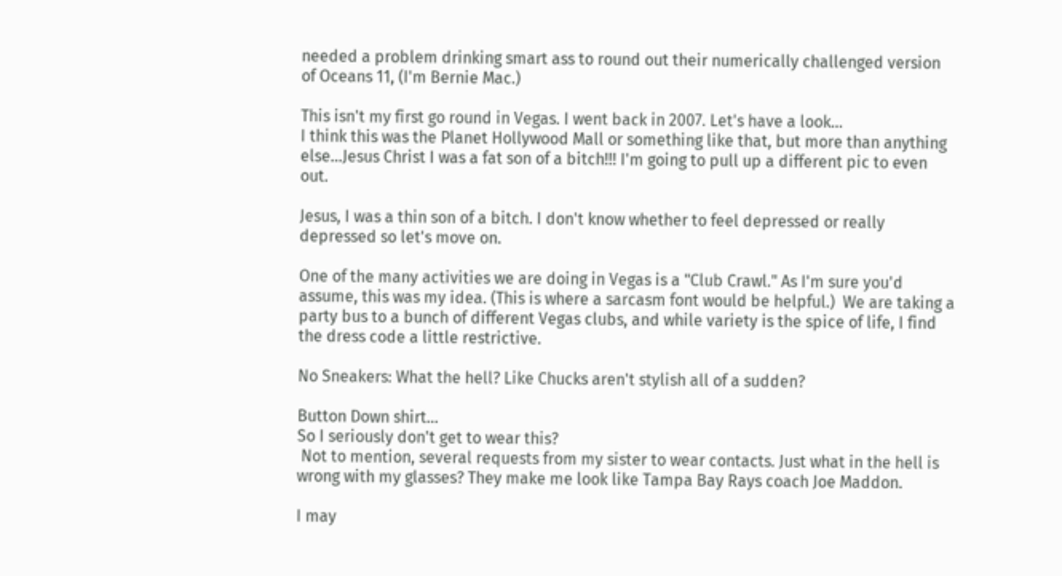needed a problem drinking smart ass to round out their numerically challenged version of Oceans 11, (I'm Bernie Mac.)

This isn't my first go round in Vegas. I went back in 2007. Let's have a look...
I think this was the Planet Hollywood Mall or something like that, but more than anything else...Jesus Christ I was a fat son of a bitch!!! I'm going to pull up a different pic to even out.

Jesus, I was a thin son of a bitch. I don't know whether to feel depressed or really depressed so let's move on.

One of the many activities we are doing in Vegas is a "Club Crawl." As I'm sure you'd assume, this was my idea. (This is where a sarcasm font would be helpful.)  We are taking a party bus to a bunch of different Vegas clubs, and while variety is the spice of life, I find the dress code a little restrictive.

No Sneakers: What the hell? Like Chucks aren't stylish all of a sudden?

Button Down shirt...
So I seriously don't get to wear this?
 Not to mention, several requests from my sister to wear contacts. Just what in the hell is wrong with my glasses? They make me look like Tampa Bay Rays coach Joe Maddon.

I may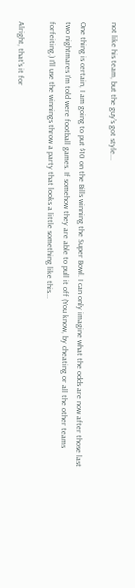not like his team, but the guy's got style...

One thing is certain, I am going to put $10 on the Bills winning the Super Bowl. I can only imagine what the odds are now after those last two nightmares I'm told were football games. If somehow they are able to pull it off (You know, by cheating or all the other teams forfeiting.) I'll use the winnings throw a party that looks a little something like this...

Alright, that's it for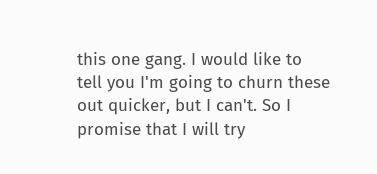this one gang. I would like to tell you I'm going to churn these out quicker, but I can't. So I promise that I will try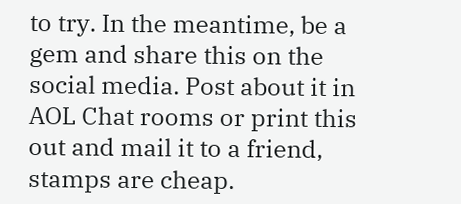to try. In the meantime, be a gem and share this on the social media. Post about it in AOL Chat rooms or print this out and mail it to a friend, stamps are cheap.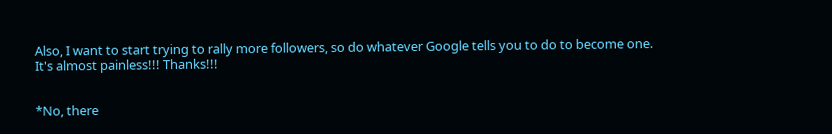Also, I want to start trying to rally more followers, so do whatever Google tells you to do to become one. It's almost painless!!! Thanks!!!


*No, there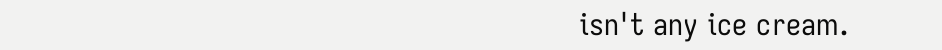isn't any ice cream.